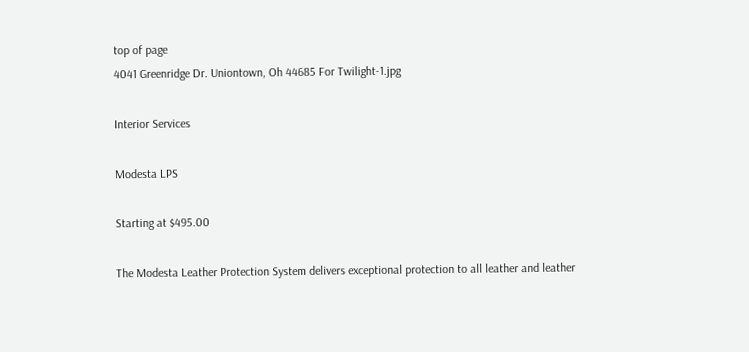top of page
4041 Greenridge Dr. Uniontown, Oh 44685 For Twilight-1.jpg

Interior Services

Modesta LPS

Starting at $495.00

The Modesta Leather Protection System delivers exceptional protection to all leather and leather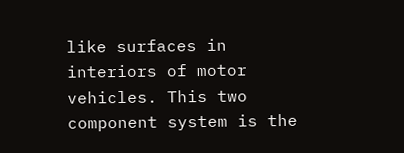like surfaces in interiors of motor vehicles. This two component system is the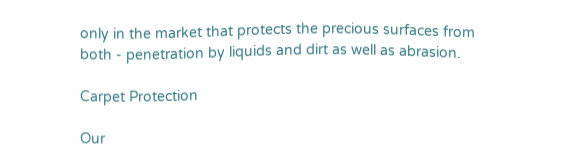only in the market that protects the precious surfaces from both - penetration by liquids and dirt as well as abrasion.

Carpet Protection

Our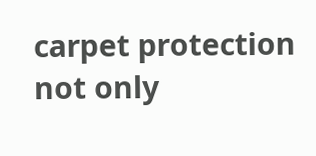carpet protection not only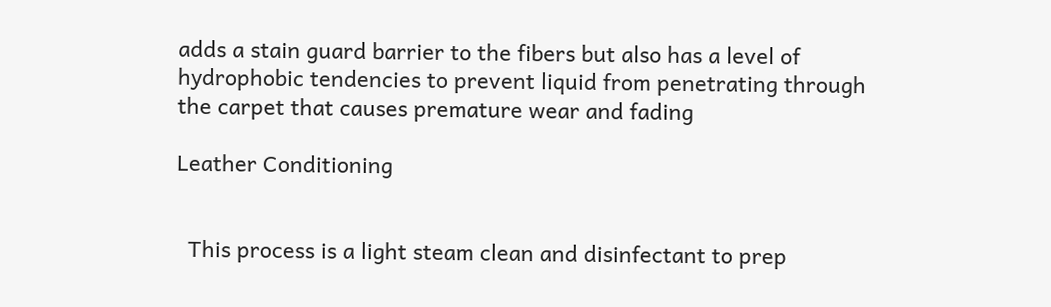adds a stain guard barrier to the fibers but also has a level of hydrophobic tendencies to prevent liquid from penetrating through the carpet that causes premature wear and fading

Leather Conditioning


  This process is a light steam clean and disinfectant to prep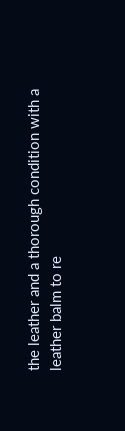the leather and a thorough condition with a leather balm to re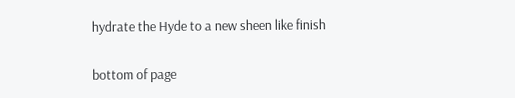hydrate the Hyde to a new sheen like finish

bottom of page